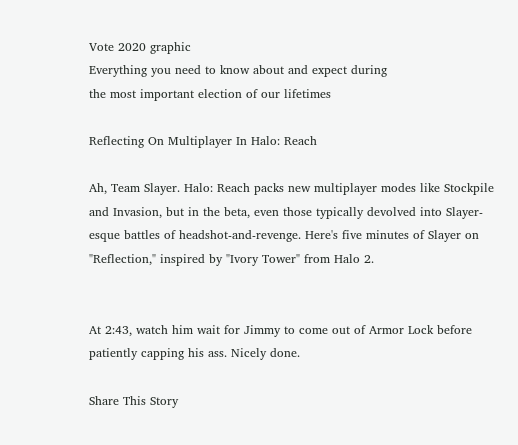Vote 2020 graphic
Everything you need to know about and expect during
the most important election of our lifetimes

Reflecting On Multiplayer In Halo: Reach

Ah, Team Slayer. Halo: Reach packs new multiplayer modes like Stockpile and Invasion, but in the beta, even those typically devolved into Slayer-esque battles of headshot-and-revenge. Here's five minutes of Slayer on "Reflection," inspired by "Ivory Tower" from Halo 2.


At 2:43, watch him wait for Jimmy to come out of Armor Lock before patiently capping his ass. Nicely done.

Share This Story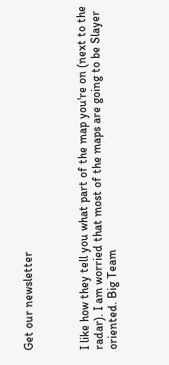Get our newsletter



I like how they tell you what part of the map you're on (next to the radar). I am worried that most of the maps are going to be Slayer oriented. Big Team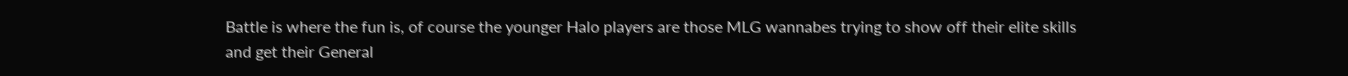Battle is where the fun is, of course the younger Halo players are those MLG wannabes trying to show off their elite skills and get their General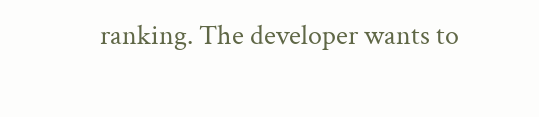ranking. The developer wants to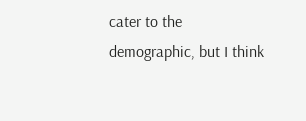cater to the demographic, but I think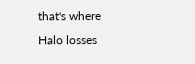that's where Halo losses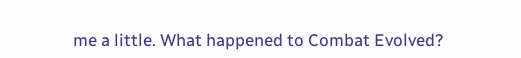me a little. What happened to Combat Evolved?